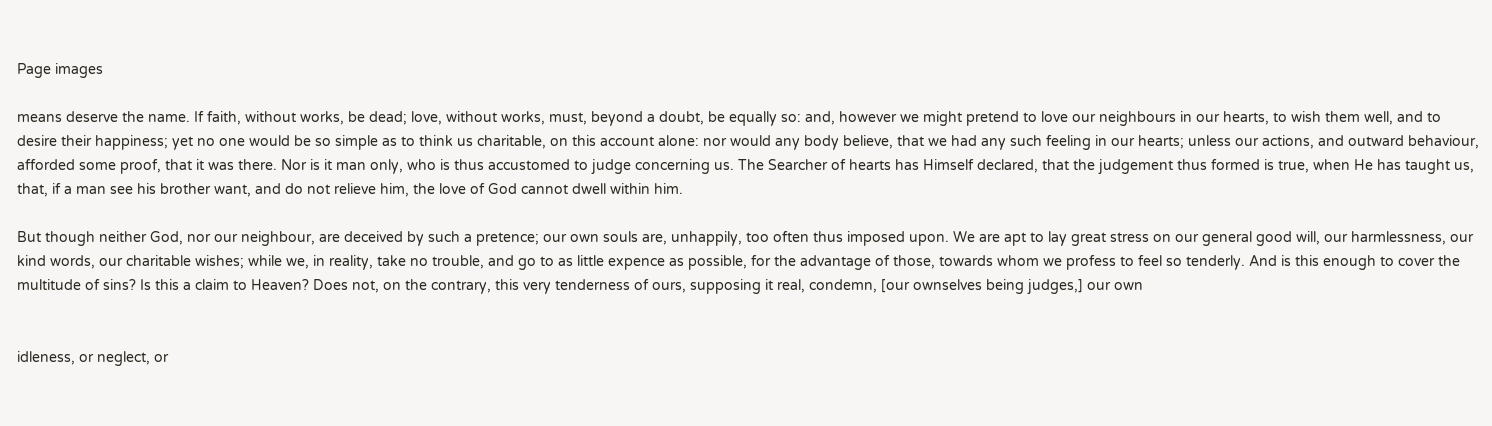Page images

means deserve the name. If faith, without works, be dead; love, without works, must, beyond a doubt, be equally so: and, however we might pretend to love our neighbours in our hearts, to wish them well, and to desire their happiness; yet no one would be so simple as to think us charitable, on this account alone: nor would any body believe, that we had any such feeling in our hearts; unless our actions, and outward behaviour, afforded some proof, that it was there. Nor is it man only, who is thus accustomed to judge concerning us. The Searcher of hearts has Himself declared, that the judgement thus formed is true, when He has taught us, that, if a man see his brother want, and do not relieve him, the love of God cannot dwell within him.

But though neither God, nor our neighbour, are deceived by such a pretence; our own souls are, unhappily, too often thus imposed upon. We are apt to lay great stress on our general good will, our harmlessness, our kind words, our charitable wishes; while we, in reality, take no trouble, and go to as little expence as possible, for the advantage of those, towards whom we profess to feel so tenderly. And is this enough to cover the multitude of sins? Is this a claim to Heaven? Does not, on the contrary, this very tenderness of ours, supposing it real, condemn, [our ownselves being judges,] our own


idleness, or neglect, or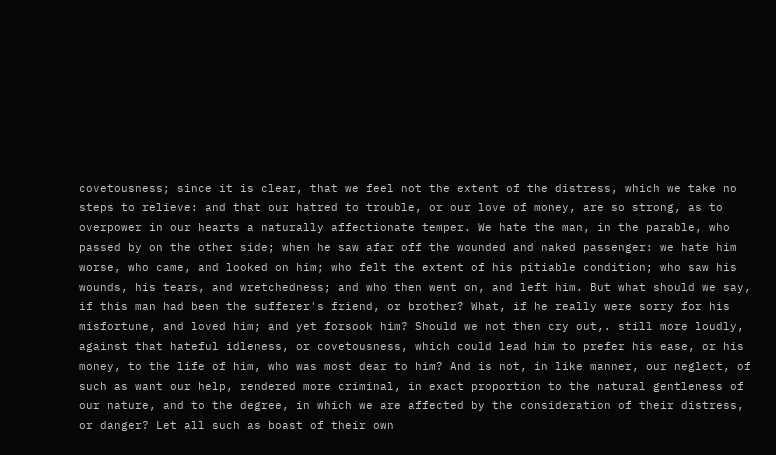covetousness; since it is clear, that we feel not the extent of the distress, which we take no steps to relieve: and that our hatred to trouble, or our love of money, are so strong, as to overpower in our hearts a naturally affectionate temper. We hate the man, in the parable, who passed by on the other side; when he saw afar off the wounded and naked passenger: we hate him worse, who came, and looked on him; who felt the extent of his pitiable condition; who saw his wounds, his tears, and wretchedness; and who then went on, and left him. But what should we say, if this man had been the sufferer's friend, or brother? What, if he really were sorry for his misfortune, and loved him; and yet forsook him? Should we not then cry out,. still more loudly, against that hateful idleness, or covetousness, which could lead him to prefer his ease, or his money, to the life of him, who was most dear to him? And is not, in like manner, our neglect, of such as want our help, rendered more criminal, in exact proportion to the natural gentleness of our nature, and to the degree, in which we are affected by the consideration of their distress, or danger? Let all such as boast of their own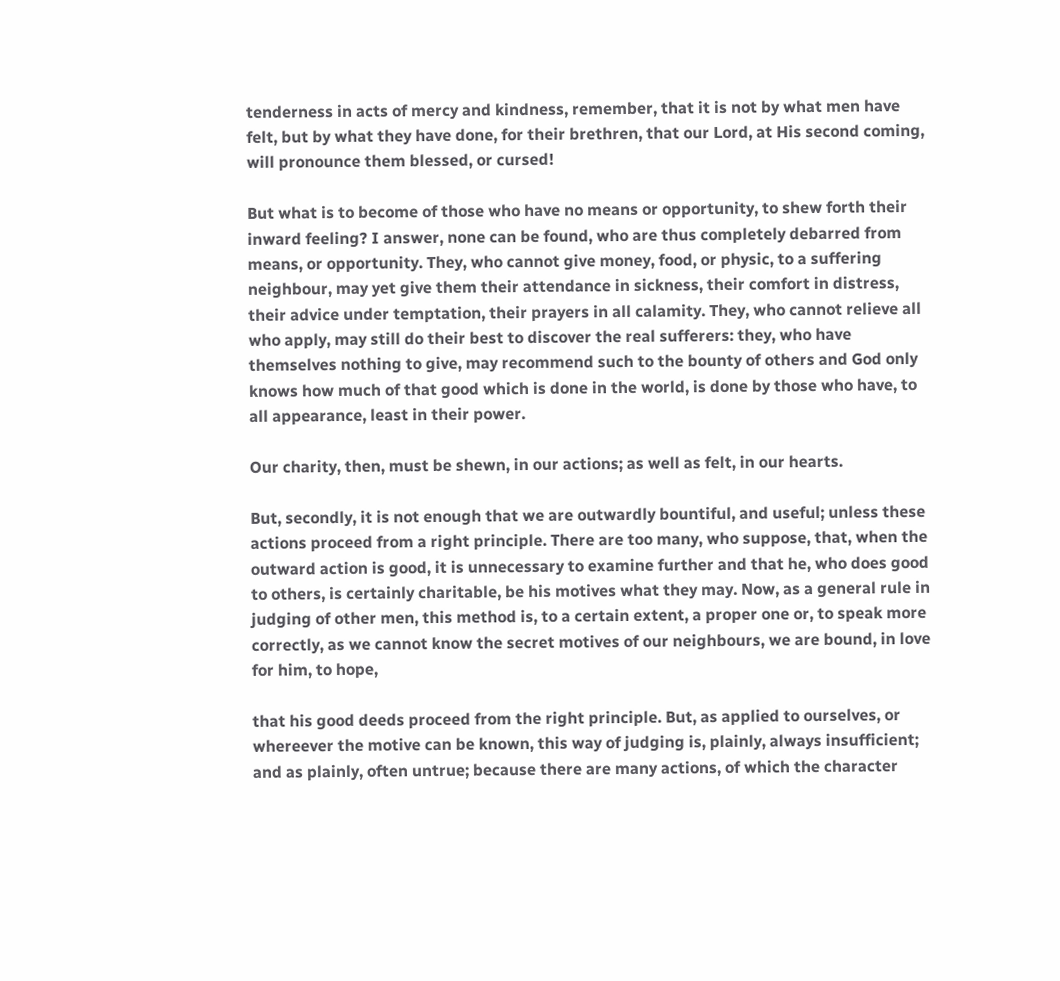tenderness in acts of mercy and kindness, remember, that it is not by what men have felt, but by what they have done, for their brethren, that our Lord, at His second coming, will pronounce them blessed, or cursed!

But what is to become of those who have no means or opportunity, to shew forth their inward feeling? I answer, none can be found, who are thus completely debarred from means, or opportunity. They, who cannot give money, food, or physic, to a suffering neighbour, may yet give them their attendance in sickness, their comfort in distress, their advice under temptation, their prayers in all calamity. They, who cannot relieve all who apply, may still do their best to discover the real sufferers: they, who have themselves nothing to give, may recommend such to the bounty of others and God only knows how much of that good which is done in the world, is done by those who have, to all appearance, least in their power.

Our charity, then, must be shewn, in our actions; as well as felt, in our hearts.

But, secondly, it is not enough that we are outwardly bountiful, and useful; unless these actions proceed from a right principle. There are too many, who suppose, that, when the outward action is good, it is unnecessary to examine further and that he, who does good to others, is certainly charitable, be his motives what they may. Now, as a general rule in judging of other men, this method is, to a certain extent, a proper one or, to speak more correctly, as we cannot know the secret motives of our neighbours, we are bound, in love for him, to hope,

that his good deeds proceed from the right principle. But, as applied to ourselves, or whereever the motive can be known, this way of judging is, plainly, always insufficient; and as plainly, often untrue; because there are many actions, of which the character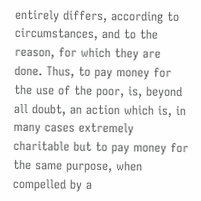entirely differs, according to circumstances, and to the reason, for which they are done. Thus, to pay money for the use of the poor, is, beyond all doubt, an action which is, in many cases extremely charitable but to pay money for the same purpose, when compelled by a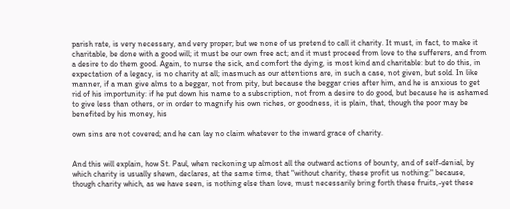parish rate, is very necessary, and very proper; but we none of us pretend to call it charity. It must, in fact, to make it charitable, be done with a good will; it must be our own free act; and it must proceed from love to the sufferers, and from a desire to do them good. Again, to nurse the sick, and comfort the dying, is most kind and charitable: but to do this, in expectation of a legacy, is no charity at all; inasmuch as our attentions are, in such a case, not given, but sold. In like manner, if a man give alms to a beggar, not from pity, but because the beggar cries after him, and he is anxious to get rid of his importunity: if he put down his name to a subscription, not from a desire to do good, but because he is ashamed to give less than others, or in order to magnify his own riches, or goodness, it is plain, that, though the poor may be benefited by his money, his

own sins are not covered; and he can lay no claim whatever to the inward grace of charity.


And this will explain, how St. Paul, when reckoning up almost all the outward actions of bounty, and of self-denial, by which charity is usually shewn, declares, at the same time, that "without charity, these profit us nothing:" because, though charity which, as we have seen, is nothing else than love, must necessarily bring forth these fruits,-yet these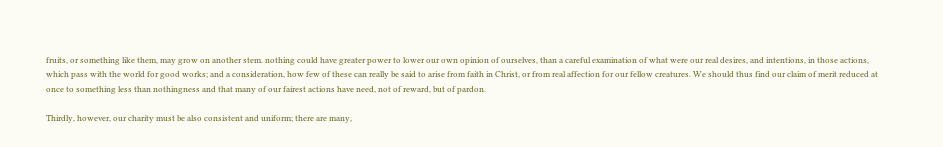fruits, or something like them, may grow on another stem. nothing could have greater power to lower our own opinion of ourselves, than a careful examination of what were our real desires, and intentions, in those actions, which pass with the world for good works; and a consideration, how few of these can really be said to arise from faith in Christ, or from real affection for our fellow creatures. We should thus find our claim of merit reduced at once to something less than nothingness and that many of our fairest actions have need, not of reward, but of pardon.

Thirdly, however, our charity must be also consistent and uniform; there are many,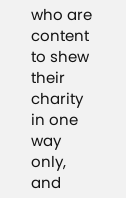who are content to shew their charity in one way only, and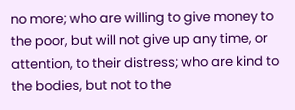no more; who are willing to give money to the poor, but will not give up any time, or attention, to their distress; who are kind to the bodies, but not to the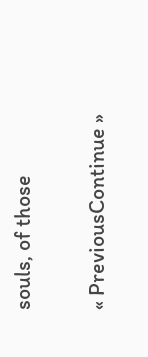souls, of those

« PreviousContinue »